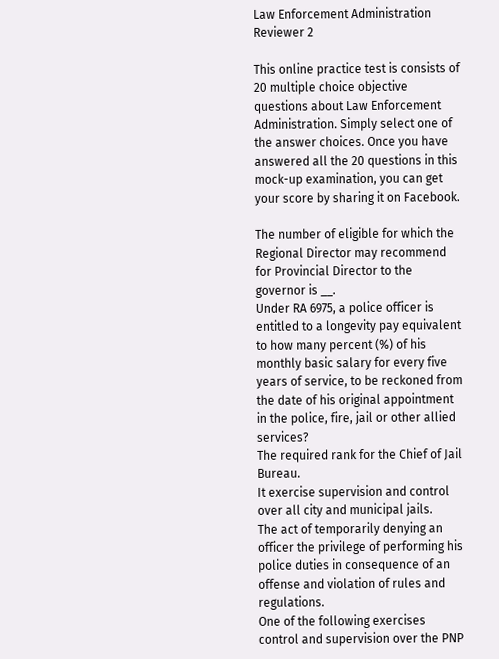Law Enforcement Administration Reviewer 2

This online practice test is consists of 20 multiple choice objective questions about Law Enforcement Administration. Simply select one of the answer choices. Once you have answered all the 20 questions in this mock-up examination, you can get your score by sharing it on Facebook.

The number of eligible for which the Regional Director may recommend for Provincial Director to the governor is __.
Under RA 6975, a police officer is entitled to a longevity pay equivalent to how many percent (%) of his monthly basic salary for every five years of service, to be reckoned from the date of his original appointment in the police, fire, jail or other allied services?
The required rank for the Chief of Jail Bureau.
It exercise supervision and control over all city and municipal jails.
The act of temporarily denying an officer the privilege of performing his police duties in consequence of an offense and violation of rules and regulations.
One of the following exercises control and supervision over the PNP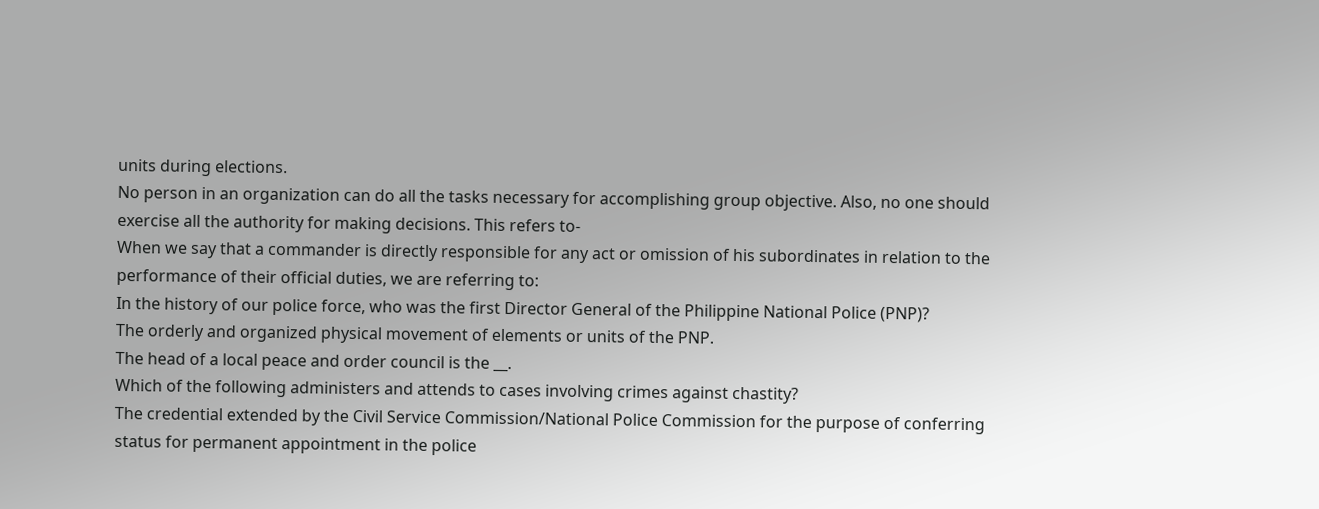units during elections.
No person in an organization can do all the tasks necessary for accomplishing group objective. Also, no one should exercise all the authority for making decisions. This refers to-
When we say that a commander is directly responsible for any act or omission of his subordinates in relation to the performance of their official duties, we are referring to:
In the history of our police force, who was the first Director General of the Philippine National Police (PNP)?
The orderly and organized physical movement of elements or units of the PNP.
The head of a local peace and order council is the __.
Which of the following administers and attends to cases involving crimes against chastity?
The credential extended by the Civil Service Commission/National Police Commission for the purpose of conferring status for permanent appointment in the police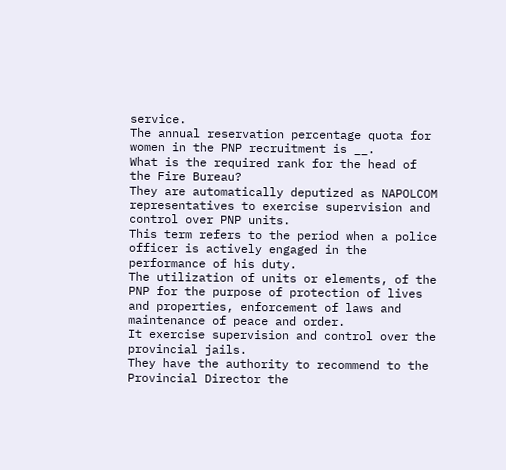service.
The annual reservation percentage quota for women in the PNP recruitment is __.
What is the required rank for the head of the Fire Bureau?
They are automatically deputized as NAPOLCOM representatives to exercise supervision and control over PNP units.
This term refers to the period when a police officer is actively engaged in the performance of his duty.
The utilization of units or elements, of the PNP for the purpose of protection of lives and properties, enforcement of laws and maintenance of peace and order.
It exercise supervision and control over the provincial jails.
They have the authority to recommend to the Provincial Director the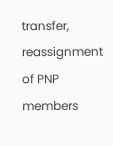transfer, reassignment of PNP members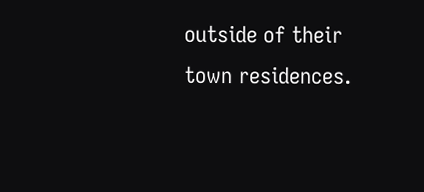outside of their town residences.